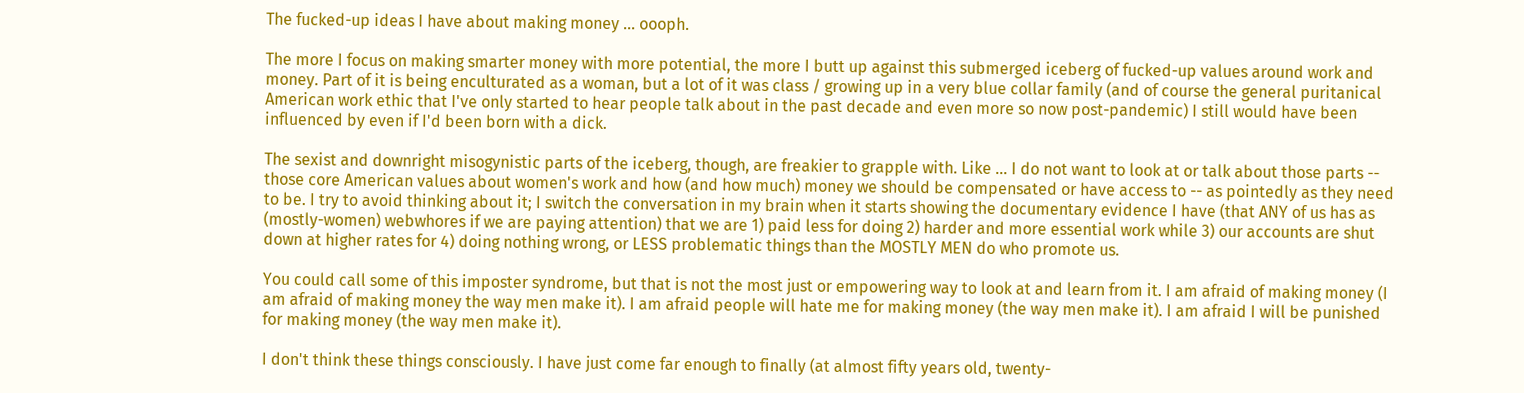The fucked-up ideas I have about making money ... oooph.

The more I focus on making smarter money with more potential, the more I butt up against this submerged iceberg of fucked-up values around work and money. Part of it is being enculturated as a woman, but a lot of it was class / growing up in a very blue collar family (and of course the general puritanical American work ethic that I've only started to hear people talk about in the past decade and even more so now post-pandemic) I still would have been influenced by even if I'd been born with a dick.

The sexist and downright misogynistic parts of the iceberg, though, are freakier to grapple with. Like ... I do not want to look at or talk about those parts -- those core American values about women's work and how (and how much) money we should be compensated or have access to -- as pointedly as they need to be. I try to avoid thinking about it; I switch the conversation in my brain when it starts showing the documentary evidence I have (that ANY of us has as (mostly-women) webwhores if we are paying attention) that we are 1) paid less for doing 2) harder and more essential work while 3) our accounts are shut down at higher rates for 4) doing nothing wrong, or LESS problematic things than the MOSTLY MEN do who promote us.

You could call some of this imposter syndrome, but that is not the most just or empowering way to look at and learn from it. I am afraid of making money (I am afraid of making money the way men make it). I am afraid people will hate me for making money (the way men make it). I am afraid I will be punished for making money (the way men make it).

I don't think these things consciously. I have just come far enough to finally (at almost fifty years old, twenty-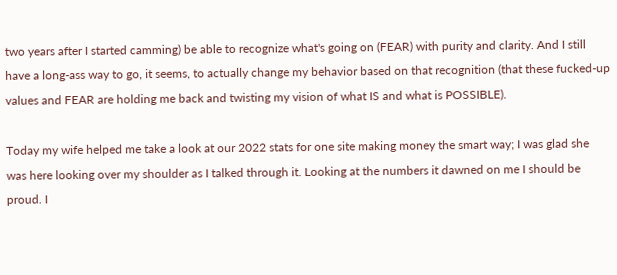two years after I started camming) be able to recognize what's going on (FEAR) with purity and clarity. And I still have a long-ass way to go, it seems, to actually change my behavior based on that recognition (that these fucked-up values and FEAR are holding me back and twisting my vision of what IS and what is POSSIBLE).

Today my wife helped me take a look at our 2022 stats for one site making money the smart way; I was glad she was here looking over my shoulder as I talked through it. Looking at the numbers it dawned on me I should be proud. I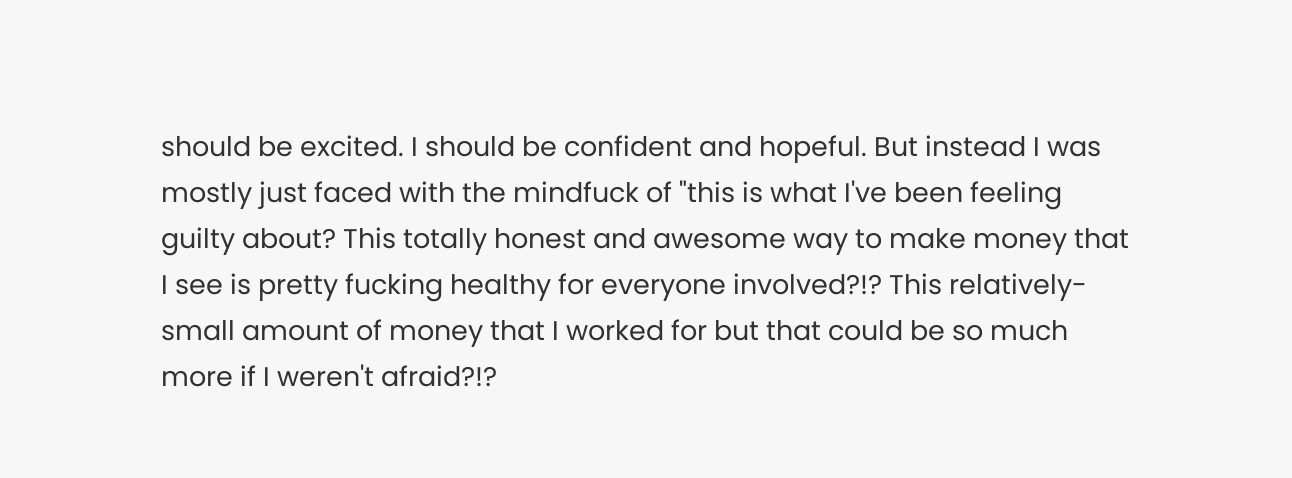should be excited. I should be confident and hopeful. But instead I was mostly just faced with the mindfuck of "this is what I've been feeling guilty about? This totally honest and awesome way to make money that I see is pretty fucking healthy for everyone involved?!? This relatively-small amount of money that I worked for but that could be so much more if I weren't afraid?!?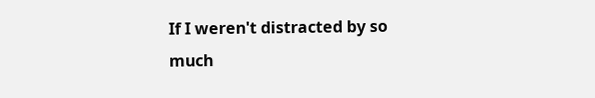If I weren't distracted by so much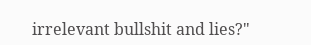irrelevant bullshit and lies?"